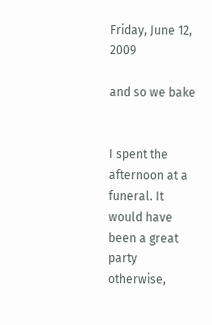Friday, June 12, 2009

and so we bake


I spent the afternoon at a funeral. It would have been a great party otherwise,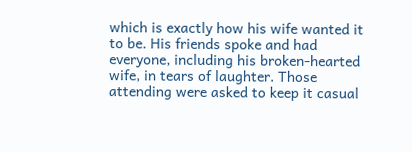which is exactly how his wife wanted it to be. His friends spoke and had everyone, including his broken-hearted wife, in tears of laughter. Those attending were asked to keep it casual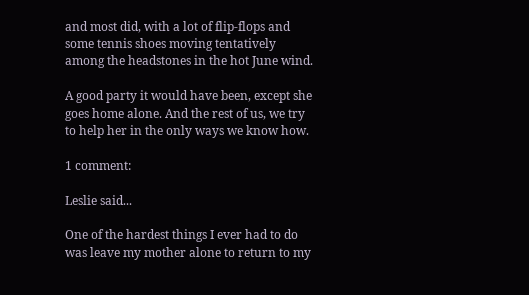and most did, with a lot of flip-flops and some tennis shoes moving tentatively among the headstones in the hot June wind.

A good party it would have been, except she goes home alone. And the rest of us, we try to help her in the only ways we know how.

1 comment:

Leslie said...

One of the hardest things I ever had to do was leave my mother alone to return to my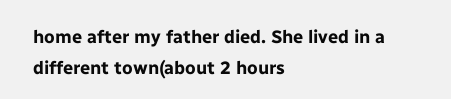home after my father died. She lived in a different town(about 2 hours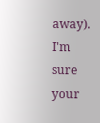away). I'm sure your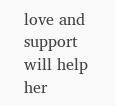love and support will help her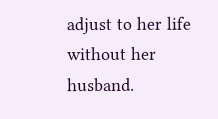adjust to her life without her husband.